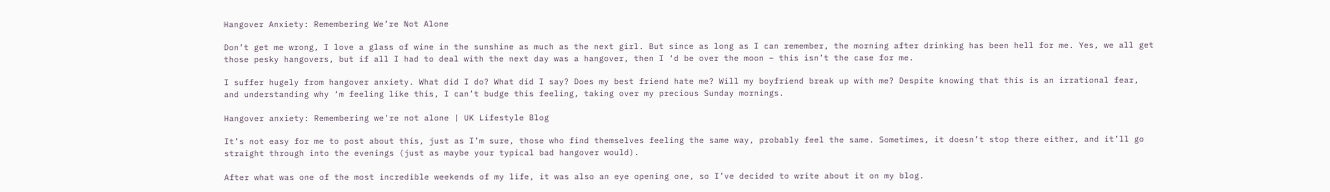Hangover Anxiety: Remembering We’re Not Alone

Don’t get me wrong, I love a glass of wine in the sunshine as much as the next girl. But since as long as I can remember, the morning after drinking has been hell for me. Yes, we all get those pesky hangovers, but if all I had to deal with the next day was a hangover, then I ‘d be over the moon – this isn’t the case for me.

I suffer hugely from hangover anxiety. What did I do? What did I say? Does my best friend hate me? Will my boyfriend break up with me? Despite knowing that this is an irrational fear, and understanding why ‘m feeling like this, I can’t budge this feeling, taking over my precious Sunday mornings.

Hangover anxiety: Remembering we're not alone | UK Lifestyle Blog

It’s not easy for me to post about this, just as I’m sure, those who find themselves feeling the same way, probably feel the same. Sometimes, it doesn’t stop there either, and it’ll go straight through into the evenings (just as maybe your typical bad hangover would).

After what was one of the most incredible weekends of my life, it was also an eye opening one, so I’ve decided to write about it on my blog.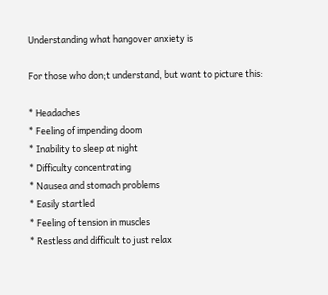Understanding what hangover anxiety is

For those who don;t understand, but want to picture this:

* Headaches
* Feeling of impending doom
* Inability to sleep at night
* Difficulty concentrating
* Nausea and stomach problems
* Easily startled
* Feeling of tension in muscles
* Restless and difficult to just relax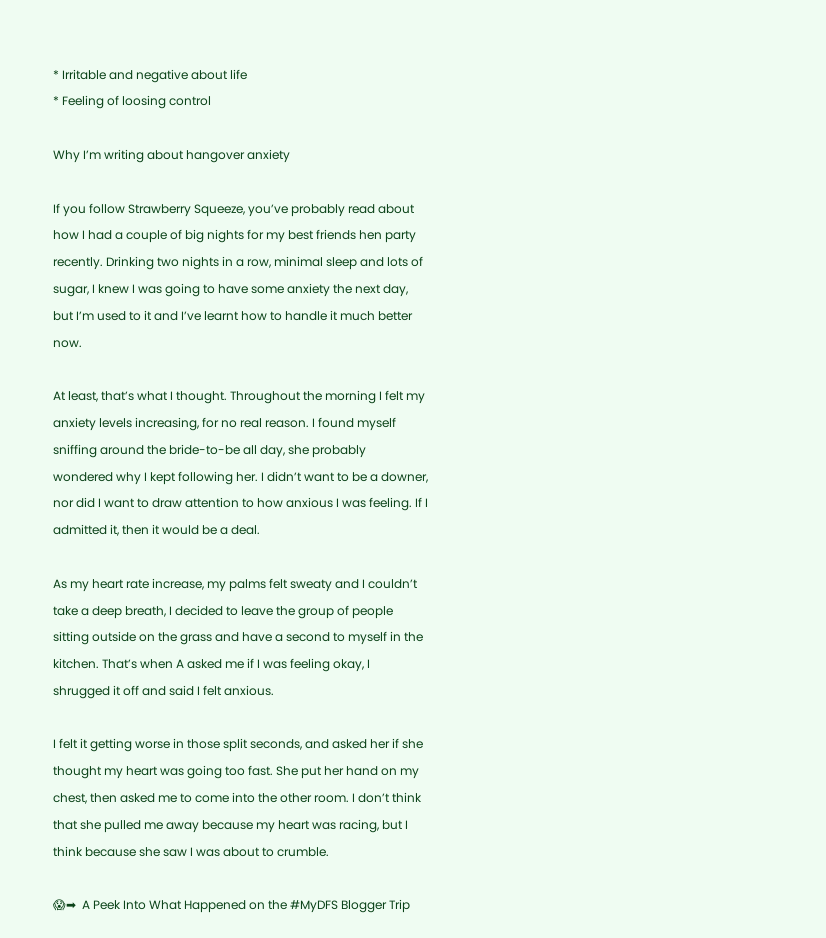* Irritable and negative about life
* Feeling of loosing control

Why I’m writing about hangover anxiety

If you follow Strawberry Squeeze, you’ve probably read about how I had a couple of big nights for my best friends hen party recently. Drinking two nights in a row, minimal sleep and lots of sugar, I knew I was going to have some anxiety the next day, but I’m used to it and I’ve learnt how to handle it much better now.

At least, that’s what I thought. Throughout the morning I felt my anxiety levels increasing, for no real reason. I found myself sniffing around the bride-to-be all day, she probably wondered why I kept following her. I didn’t want to be a downer, nor did I want to draw attention to how anxious I was feeling. If I admitted it, then it would be a deal.

As my heart rate increase, my palms felt sweaty and I couldn’t take a deep breath, I decided to leave the group of people sitting outside on the grass and have a second to myself in the kitchen. That’s when A asked me if I was feeling okay, I shrugged it off and said I felt anxious.

I felt it getting worse in those split seconds, and asked her if she thought my heart was going too fast. She put her hand on my chest, then asked me to come into the other room. I don’t think that she pulled me away because my heart was racing, but I think because she saw I was about to crumble.

😱➡  A Peek Into What Happened on the #MyDFS Blogger Trip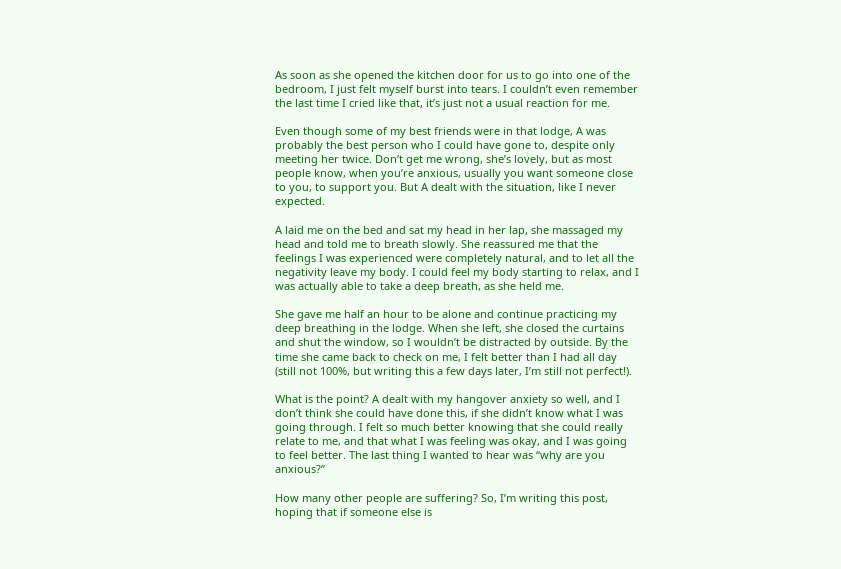As soon as she opened the kitchen door for us to go into one of the bedroom, I just felt myself burst into tears. I couldn’t even remember the last time I cried like that, it’s just not a usual reaction for me.

Even though some of my best friends were in that lodge, A was probably the best person who I could have gone to, despite only meeting her twice. Don’t get me wrong, she’s lovely, but as most people know, when you’re anxious, usually you want someone close to you, to support you. But A dealt with the situation, like I never expected.

A laid me on the bed and sat my head in her lap, she massaged my head and told me to breath slowly. She reassured me that the feelings I was experienced were completely natural, and to let all the negativity leave my body. I could feel my body starting to relax, and I was actually able to take a deep breath, as she held me.

She gave me half an hour to be alone and continue practicing my deep breathing in the lodge. When she left, she closed the curtains and shut the window, so I wouldn’t be distracted by outside. By the time she came back to check on me, I felt better than I had all day (still not 100%, but writing this a few days later, I’m still not perfect!).

What is the point? A dealt with my hangover anxiety so well, and I don’t think she could have done this, if she didn’t know what I was going through. I felt so much better knowing that she could really relate to me, and that what I was feeling was okay, and I was going to feel better. The last thing I wanted to hear was “why are you anxious?”

How many other people are suffering? So, I’m writing this post, hoping that if someone else is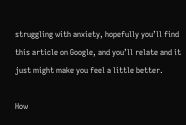struggling with anxiety, hopefully you’ll find this article on Google, and you’ll relate and it just might make you feel a little better.

How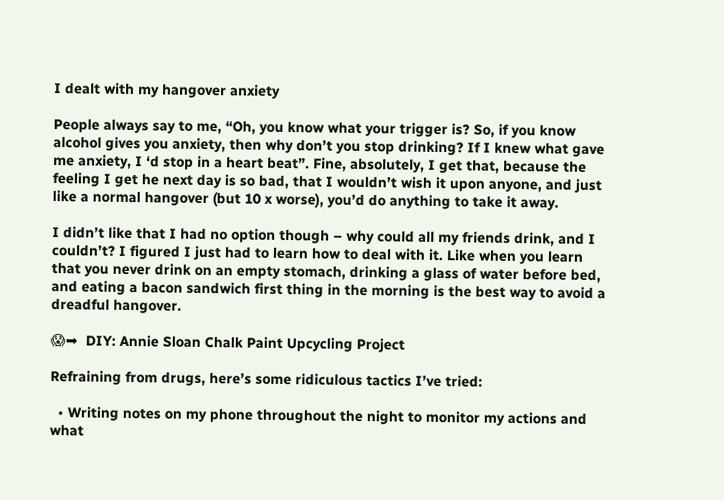I dealt with my hangover anxiety

People always say to me, “Oh, you know what your trigger is? So, if you know alcohol gives you anxiety, then why don’t you stop drinking? If I knew what gave me anxiety, I ‘d stop in a heart beat”. Fine, absolutely, I get that, because the feeling I get he next day is so bad, that I wouldn’t wish it upon anyone, and just like a normal hangover (but 10 x worse), you’d do anything to take it away.

I didn’t like that I had no option though – why could all my friends drink, and I couldn’t? I figured I just had to learn how to deal with it. Like when you learn that you never drink on an empty stomach, drinking a glass of water before bed, and eating a bacon sandwich first thing in the morning is the best way to avoid a dreadful hangover.

😱➡  DIY: Annie Sloan Chalk Paint Upcycling Project

Refraining from drugs, here’s some ridiculous tactics I’ve tried:

  • Writing notes on my phone throughout the night to monitor my actions and what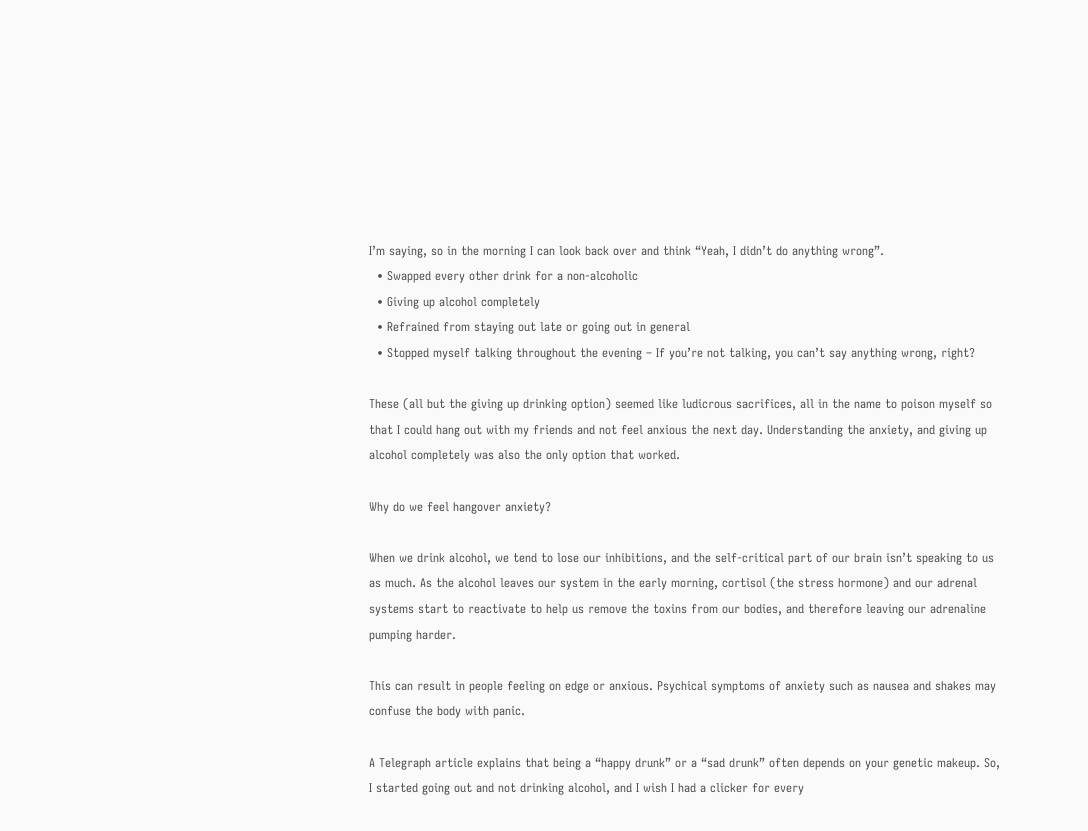I’m saying, so in the morning I can look back over and think “Yeah, I didn’t do anything wrong”.
  • Swapped every other drink for a non-alcoholic
  • Giving up alcohol completely
  • Refrained from staying out late or going out in general
  • Stopped myself talking throughout the evening – If you’re not talking, you can’t say anything wrong, right?

These (all but the giving up drinking option) seemed like ludicrous sacrifices, all in the name to poison myself so that I could hang out with my friends and not feel anxious the next day. Understanding the anxiety, and giving up alcohol completely was also the only option that worked.

Why do we feel hangover anxiety?

When we drink alcohol, we tend to lose our inhibitions, and the self-critical part of our brain isn’t speaking to us as much. As the alcohol leaves our system in the early morning, cortisol (the stress hormone) and our adrenal systems start to reactivate to help us remove the toxins from our bodies, and therefore leaving our adrenaline pumping harder.

This can result in people feeling on edge or anxious. Psychical symptoms of anxiety such as nausea and shakes may confuse the body with panic.

A Telegraph article explains that being a “happy drunk” or a “sad drunk” often depends on your genetic makeup. So, I started going out and not drinking alcohol, and I wish I had a clicker for every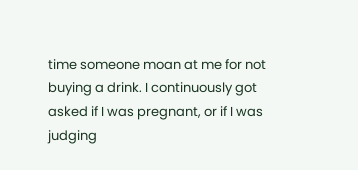time someone moan at me for not buying a drink. I continuously got asked if I was pregnant, or if I was judging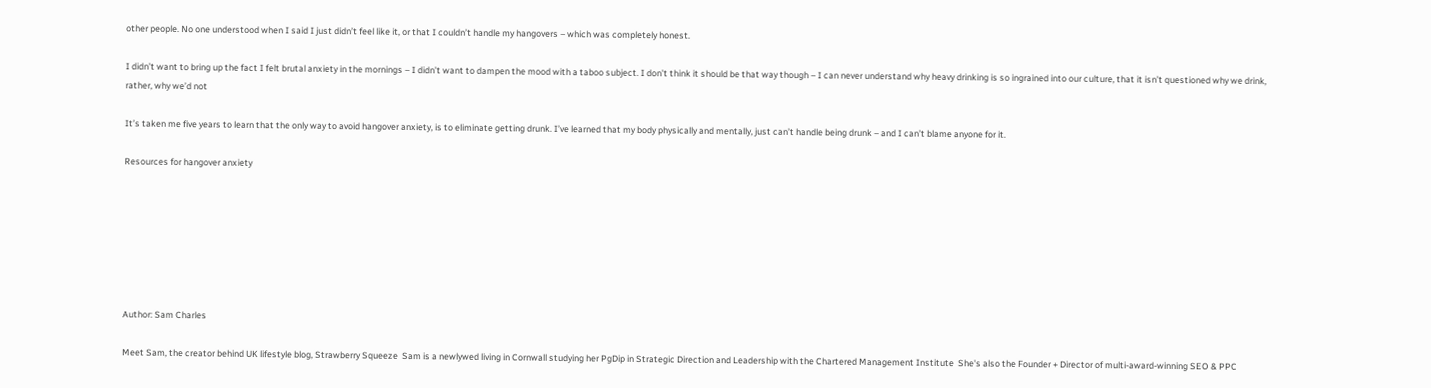other people. No one understood when I said I just didn’t feel like it, or that I couldn’t handle my hangovers – which was completely honest.

I didn’t want to bring up the fact I felt brutal anxiety in the mornings – I didn’t want to dampen the mood with a taboo subject. I don’t think it should be that way though – I can never understand why heavy drinking is so ingrained into our culture, that it isn’t questioned why we drink, rather, why we’d not

It’s taken me five years to learn that the only way to avoid hangover anxiety, is to eliminate getting drunk. I’ve learned that my body physically and mentally, just can’t handle being drunk – and I can’t blame anyone for it.

Resources for hangover anxiety







Author: Sam Charles

Meet Sam, the creator behind UK lifestyle blog, Strawberry Squeeze  Sam is a newlywed living in Cornwall studying her PgDip in Strategic Direction and Leadership with the Chartered Management Institute  She's also the Founder + Director of multi-award-winning SEO & PPC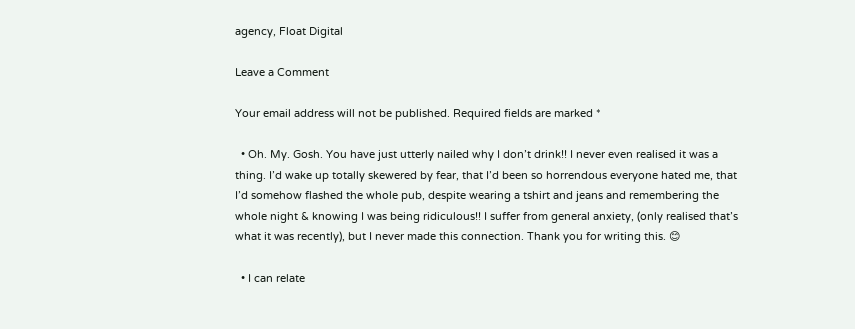agency, Float Digital

Leave a Comment

Your email address will not be published. Required fields are marked *

  • Oh. My. Gosh. You have just utterly nailed why I don’t drink!! I never even realised it was a thing. I’d wake up totally skewered by fear, that I’d been so horrendous everyone hated me, that I’d somehow flashed the whole pub, despite wearing a tshirt and jeans and remembering the whole night & knowing I was being ridiculous!! I suffer from general anxiety, (only realised that’s what it was recently), but I never made this connection. Thank you for writing this. 😊

  • I can relate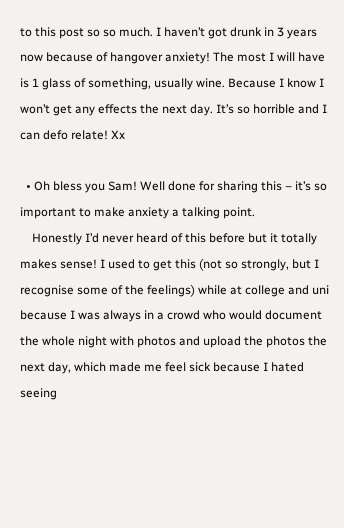to this post so so much. I haven’t got drunk in 3 years now because of hangover anxiety! The most I will have is 1 glass of something, usually wine. Because I know I won’t get any effects the next day. It’s so horrible and I can defo relate! Xx

  • Oh bless you Sam! Well done for sharing this – it’s so important to make anxiety a talking point.
    Honestly I’d never heard of this before but it totally makes sense! I used to get this (not so strongly, but I recognise some of the feelings) while at college and uni because I was always in a crowd who would document the whole night with photos and upload the photos the next day, which made me feel sick because I hated seeing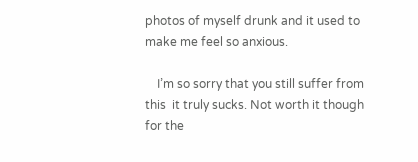photos of myself drunk and it used to make me feel so anxious.

    I’m so sorry that you still suffer from this  it truly sucks. Not worth it though for the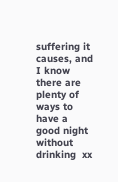suffering it causes, and I know there are plenty of ways to have a good night without drinking  xx